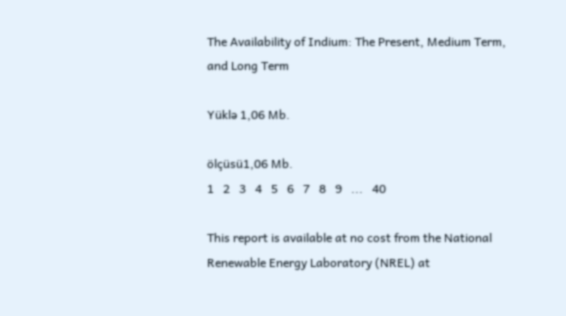The Availability of Indium: The Present, Medium Term, and Long Term

Yüklə 1,06 Mb.

ölçüsü1,06 Mb.
1   2   3   4   5   6   7   8   9   ...   40

This report is available at no cost from the National Renewable Energy Laboratory (NREL) at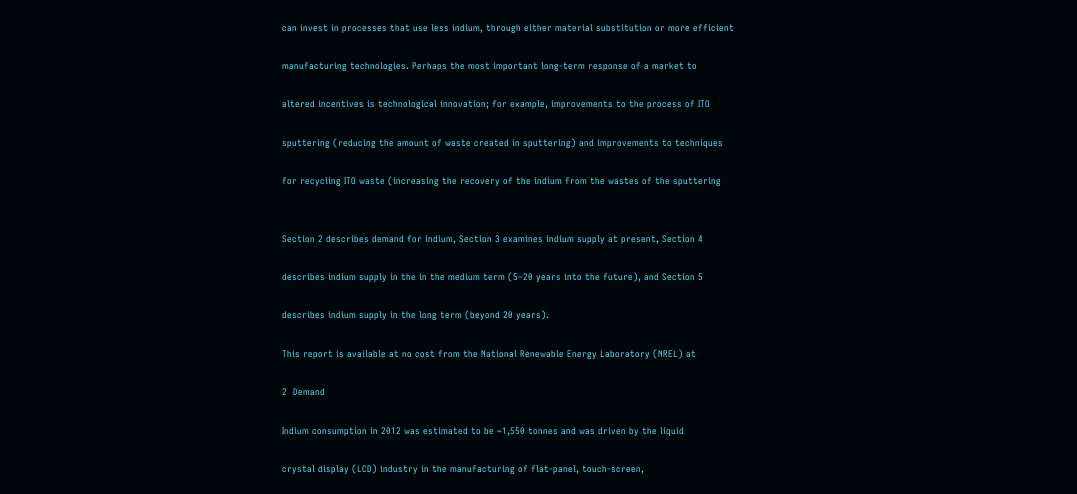can invest in processes that use less indium, through either material substitution or more efficient

manufacturing technologies. Perhaps the most important long-term response of a market to

altered incentives is technological innovation; for example, improvements to the process of ITO

sputtering (reducing the amount of waste created in sputtering) and improvements to techniques

for recycling ITO waste (increasing the recovery of the indium from the wastes of the sputtering


Section 2 describes demand for indium, Section 3 examines indium supply at present, Section 4

describes indium supply in the in the medium term (5–20 years into the future), and Section 5

describes indium supply in the long term (beyond 20 years).

This report is available at no cost from the National Renewable Energy Laboratory (NREL) at

2  Demand

Indium consumption in 2012 was estimated to be ~1,550 tonnes and was driven by the liquid

crystal display (LCD) industry in the manufacturing of flat-panel, touch-screen,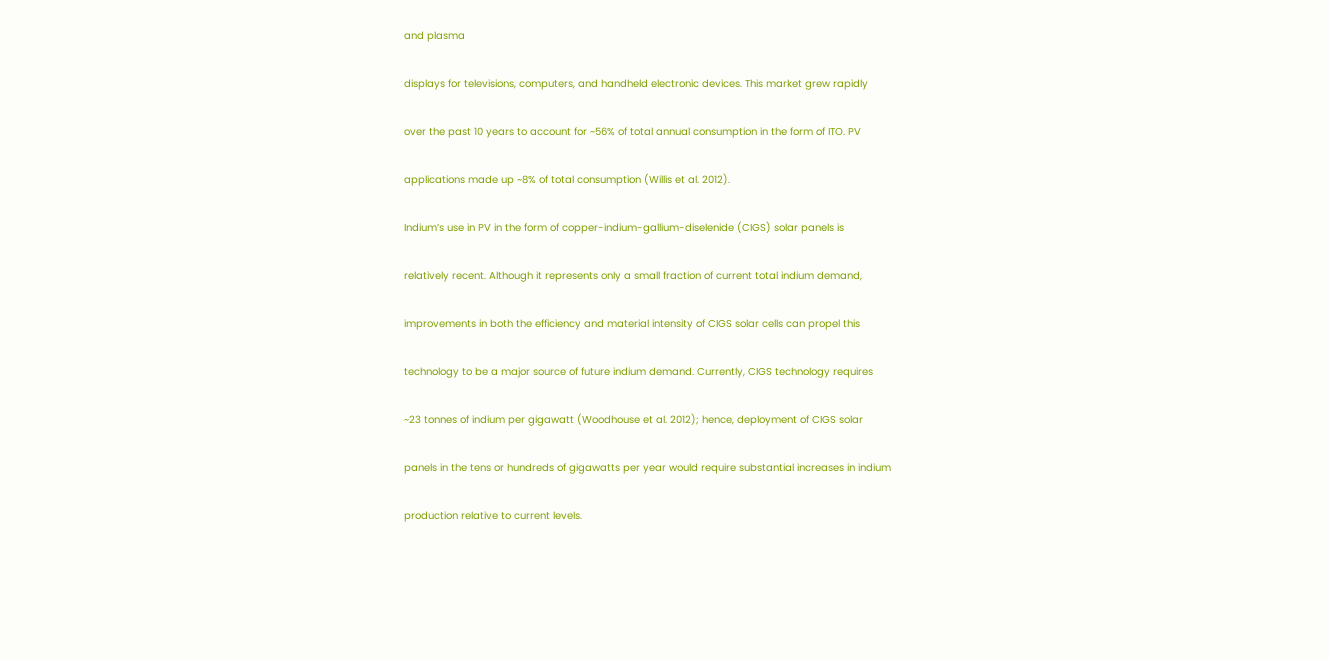and plasma

displays for televisions, computers, and handheld electronic devices. This market grew rapidly

over the past 10 years to account for ~56% of total annual consumption in the form of ITO. PV

applications made up ~8% of total consumption (Willis et al. 2012).

Indium’s use in PV in the form of copper-indium-gallium-diselenide (CIGS) solar panels is

relatively recent. Although it represents only a small fraction of current total indium demand,

improvements in both the efficiency and material intensity of CIGS solar cells can propel this

technology to be a major source of future indium demand. Currently, CIGS technology requires

~23 tonnes of indium per gigawatt (Woodhouse et al. 2012); hence, deployment of CIGS solar

panels in the tens or hundreds of gigawatts per year would require substantial increases in indium

production relative to current levels.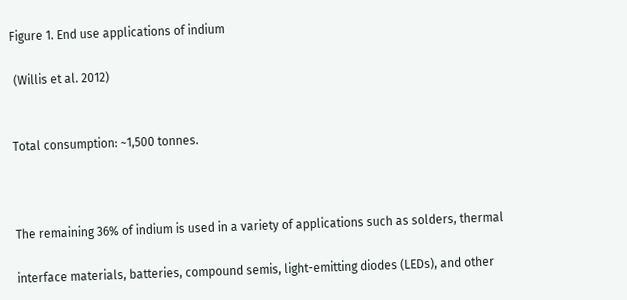Figure 1. End use applications of indium

 (Willis et al. 2012)


Total consumption: ~1,500 tonnes.



The remaining 36% of indium is used in a variety of applications such as solders, thermal

interface materials, batteries, compound semis, light-emitting diodes (LEDs), and other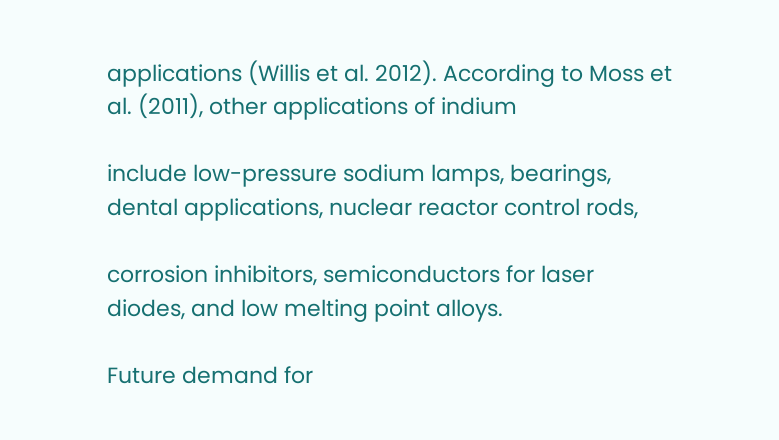applications (Willis et al. 2012). According to Moss et al. (2011), other applications of indium

include low-pressure sodium lamps, bearings, dental applications, nuclear reactor control rods,

corrosion inhibitors, semiconductors for laser diodes, and low melting point alloys.

Future demand for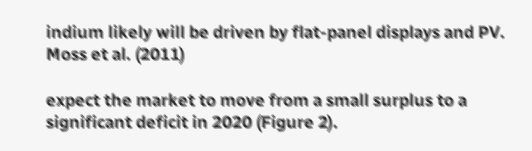indium likely will be driven by flat-panel displays and PV. Moss et al. (2011)

expect the market to move from a small surplus to a significant deficit in 2020 (Figure 2).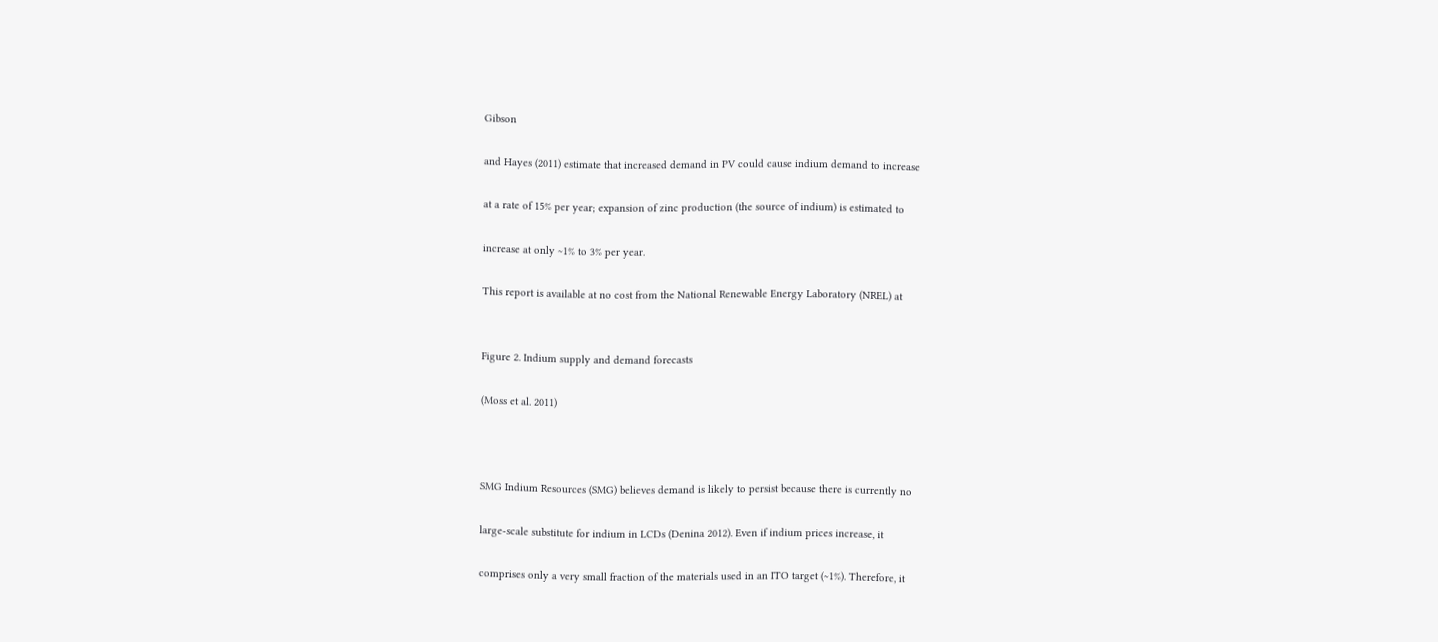Gibson

and Hayes (2011) estimate that increased demand in PV could cause indium demand to increase

at a rate of 15% per year; expansion of zinc production (the source of indium) is estimated to

increase at only ~1% to 3% per year.

This report is available at no cost from the National Renewable Energy Laboratory (NREL) at


Figure 2. Indium supply and demand forecasts

(Moss et al. 2011)



SMG Indium Resources (SMG) believes demand is likely to persist because there is currently no

large-scale substitute for indium in LCDs (Denina 2012). Even if indium prices increase, it

comprises only a very small fraction of the materials used in an ITO target (~1%). Therefore, it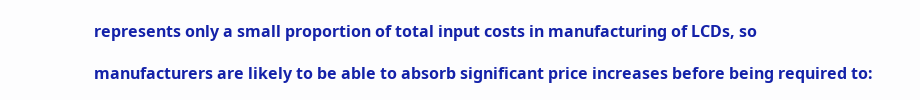represents only a small proportion of total input costs in manufacturing of LCDs, so

manufacturers are likely to be able to absorb significant price increases before being required to: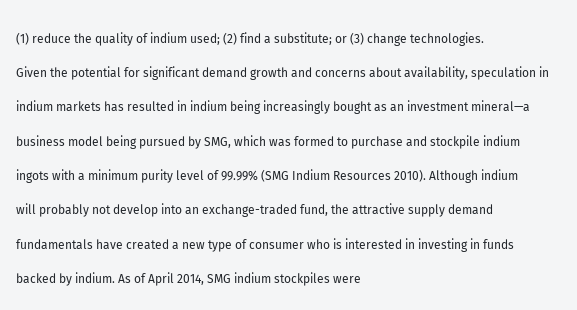(1) reduce the quality of indium used; (2) find a substitute; or (3) change technologies.

Given the potential for significant demand growth and concerns about availability, speculation in

indium markets has resulted in indium being increasingly bought as an investment mineral—a

business model being pursued by SMG, which was formed to purchase and stockpile indium

ingots with a minimum purity level of 99.99% (SMG Indium Resources 2010). Although indium

will probably not develop into an exchange-traded fund, the attractive supply demand

fundamentals have created a new type of consumer who is interested in investing in funds

backed by indium. As of April 2014, SMG indium stockpiles were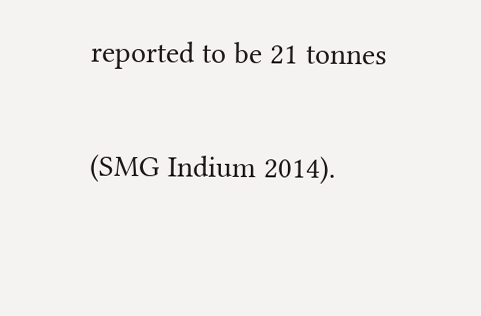reported to be 21 tonnes

(SMG Indium 2014).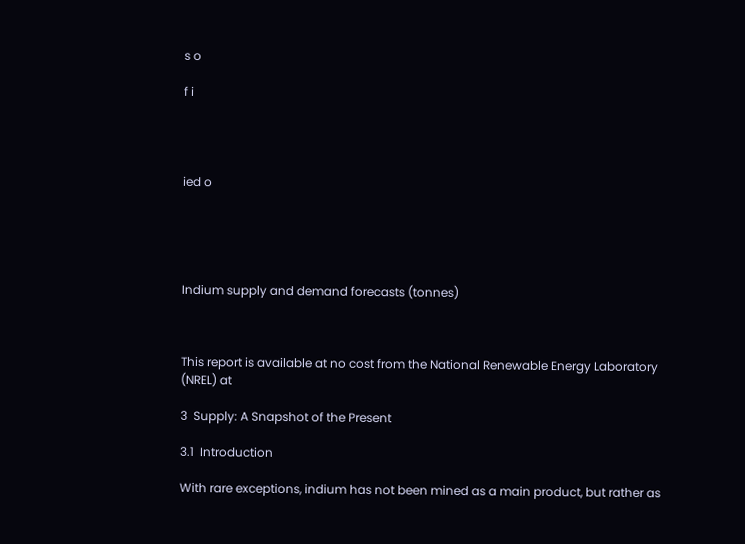s o

f i




ied o





Indium supply and demand forecasts (tonnes)



This report is available at no cost from the National Renewable Energy Laboratory (NREL) at

3  Supply: A Snapshot of the Present

3.1  Introduction

With rare exceptions, indium has not been mined as a main product, but rather as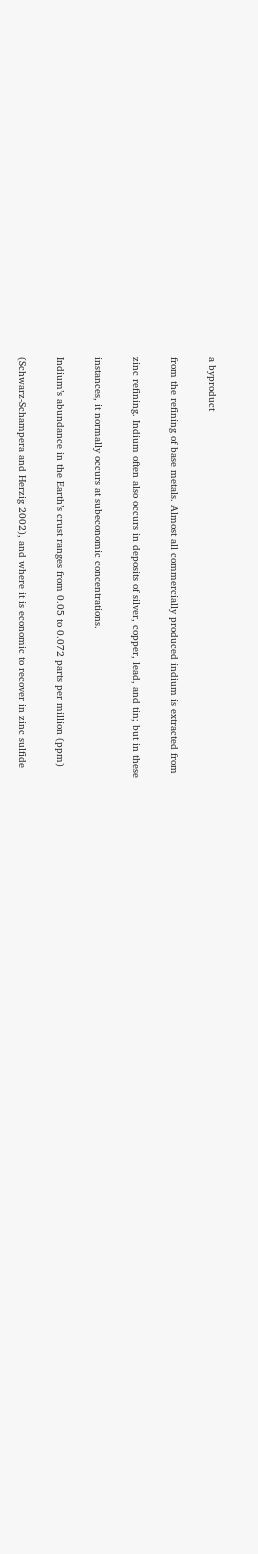a byproduct

from the refining of base metals. Almost all commercially produced indium is extracted from

zinc refining. Indium often also occurs in deposits of silver, copper, lead, and tin; but in these

instances, it normally occurs at subeconomic concentrations.

Indium’s abundance in the Earth’s crust ranges from 0.05 to 0.072 parts per million (ppm)

(Schwarz-Schampera and Herzig 2002), and where it is economic to recover in zinc sulfide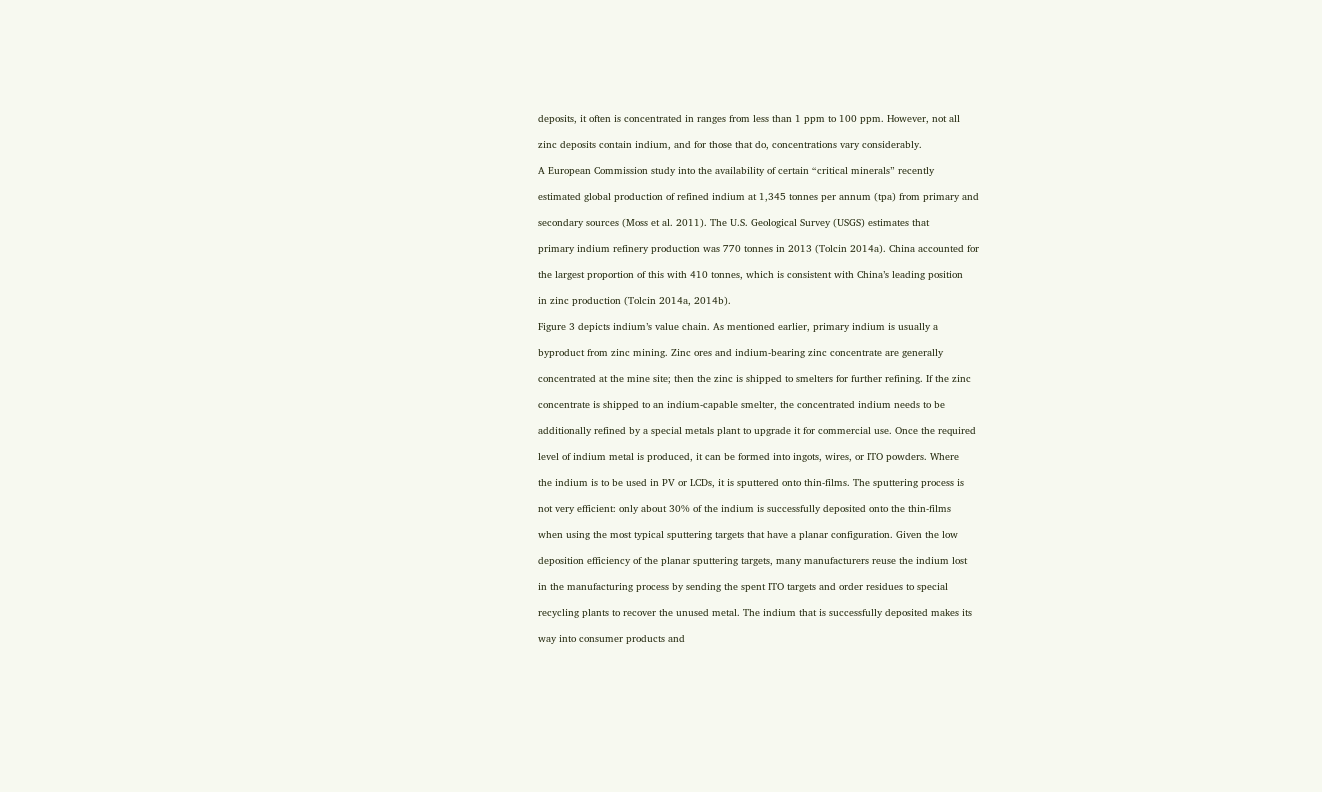deposits, it often is concentrated in ranges from less than 1 ppm to 100 ppm. However, not all

zinc deposits contain indium, and for those that do, concentrations vary considerably.

A European Commission study into the availability of certain “critical minerals” recently

estimated global production of refined indium at 1,345 tonnes per annum (tpa) from primary and

secondary sources (Moss et al. 2011). The U.S. Geological Survey (USGS) estimates that

primary indium refinery production was 770 tonnes in 2013 (Tolcin 2014a). China accounted for

the largest proportion of this with 410 tonnes, which is consistent with China’s leading position

in zinc production (Tolcin 2014a, 2014b).

Figure 3 depicts indium’s value chain. As mentioned earlier, primary indium is usually a

byproduct from zinc mining. Zinc ores and indium-bearing zinc concentrate are generally

concentrated at the mine site; then the zinc is shipped to smelters for further refining. If the zinc

concentrate is shipped to an indium-capable smelter, the concentrated indium needs to be

additionally refined by a special metals plant to upgrade it for commercial use. Once the required

level of indium metal is produced, it can be formed into ingots, wires, or ITO powders. Where

the indium is to be used in PV or LCDs, it is sputtered onto thin-films. The sputtering process is

not very efficient: only about 30% of the indium is successfully deposited onto the thin-films

when using the most typical sputtering targets that have a planar configuration. Given the low

deposition efficiency of the planar sputtering targets, many manufacturers reuse the indium lost

in the manufacturing process by sending the spent ITO targets and order residues to special

recycling plants to recover the unused metal. The indium that is successfully deposited makes its

way into consumer products and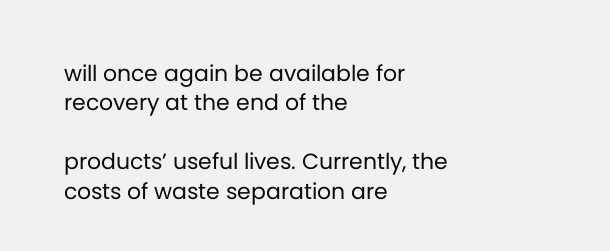will once again be available for recovery at the end of the

products’ useful lives. Currently, the costs of waste separation are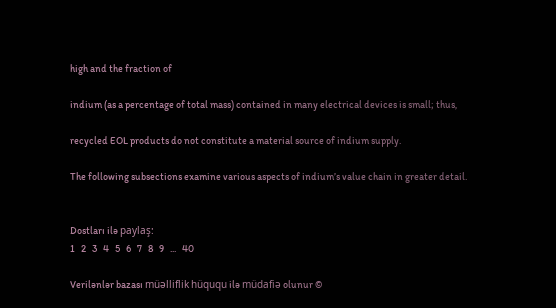high and the fraction of

indium (as a percentage of total mass) contained in many electrical devices is small; thus,

recycled EOL products do not constitute a material source of indium supply.

The following subsections examine various aspects of indium’s value chain in greater detail.


Dostları ilə paylaş:
1   2   3   4   5   6   7   8   9   ...   40

Verilənlər bazası müəlliflik hüququ ilə müdafiə olunur ©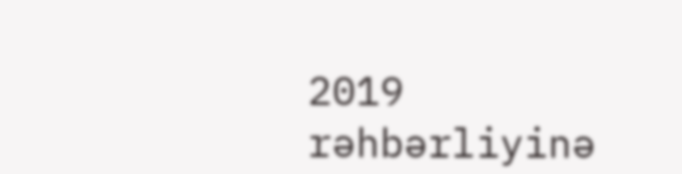2019
rəhbərliyinə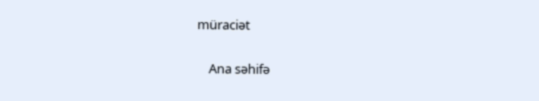müraciət

    Ana səhifə